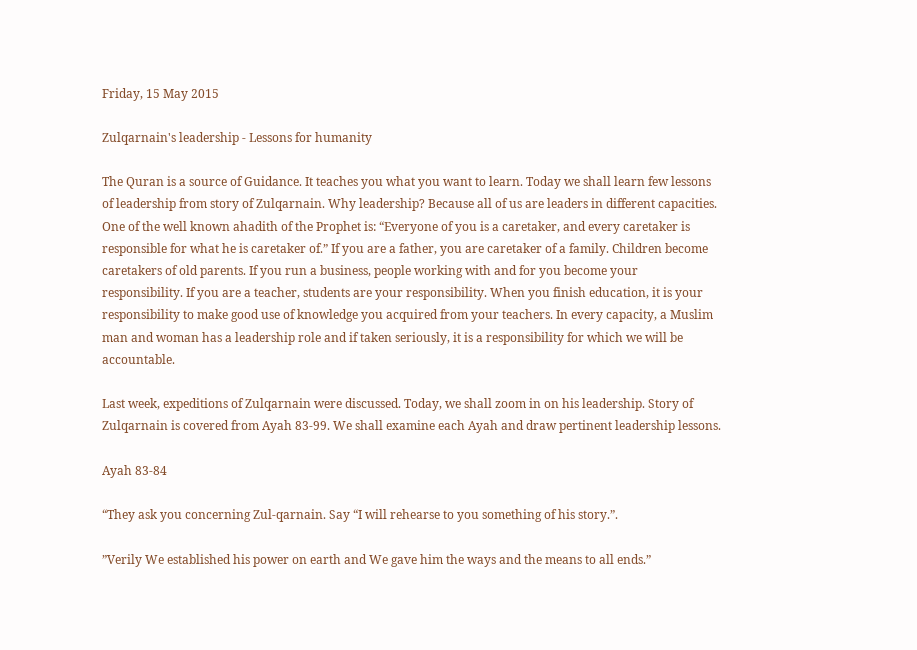Friday, 15 May 2015

Zulqarnain's leadership - Lessons for humanity

The Quran is a source of Guidance. It teaches you what you want to learn. Today we shall learn few lessons of leadership from story of Zulqarnain. Why leadership? Because all of us are leaders in different capacities. One of the well known ahadith of the Prophet is: “Everyone of you is a caretaker, and every caretaker is responsible for what he is caretaker of.” If you are a father, you are caretaker of a family. Children become caretakers of old parents. If you run a business, people working with and for you become your responsibility. If you are a teacher, students are your responsibility. When you finish education, it is your responsibility to make good use of knowledge you acquired from your teachers. In every capacity, a Muslim man and woman has a leadership role and if taken seriously, it is a responsibility for which we will be accountable.

Last week, expeditions of Zulqarnain were discussed. Today, we shall zoom in on his leadership. Story of Zulqarnain is covered from Ayah 83-99. We shall examine each Ayah and draw pertinent leadership lessons.

Ayah 83-84

“They ask you concerning Zul-qarnain. Say “I will rehearse to you something of his story.”.

”Verily We established his power on earth and We gave him the ways and the means to all ends.”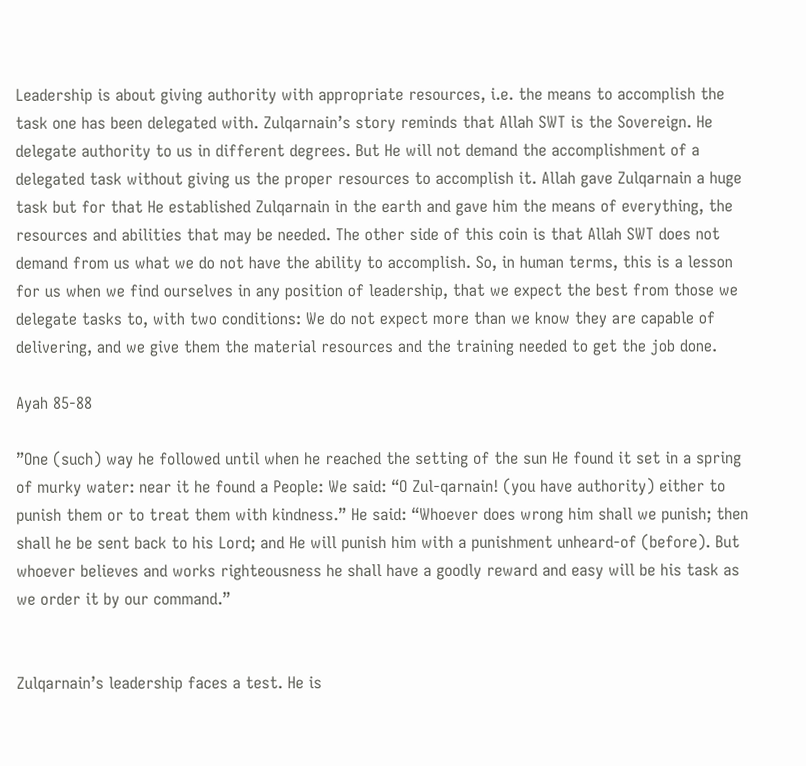Leadership is about giving authority with appropriate resources, i.e. the means to accomplish the task one has been delegated with. Zulqarnain’s story reminds that Allah SWT is the Sovereign. He delegate authority to us in different degrees. But He will not demand the accomplishment of a delegated task without giving us the proper resources to accomplish it. Allah gave Zulqarnain a huge task but for that He established Zulqarnain in the earth and gave him the means of everything, the resources and abilities that may be needed. The other side of this coin is that Allah SWT does not demand from us what we do not have the ability to accomplish. So, in human terms, this is a lesson for us when we find ourselves in any position of leadership, that we expect the best from those we delegate tasks to, with two conditions: We do not expect more than we know they are capable of delivering, and we give them the material resources and the training needed to get the job done.

Ayah 85-88

”One (such) way he followed until when he reached the setting of the sun He found it set in a spring of murky water: near it he found a People: We said: “O Zul-qarnain! (you have authority) either to punish them or to treat them with kindness.” He said: “Whoever does wrong him shall we punish; then shall he be sent back to his Lord; and He will punish him with a punishment unheard-of (before). But whoever believes and works righteousness he shall have a goodly reward and easy will be his task as we order it by our command.”


Zulqarnain’s leadership faces a test. He is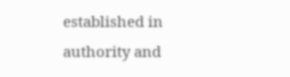established in authority and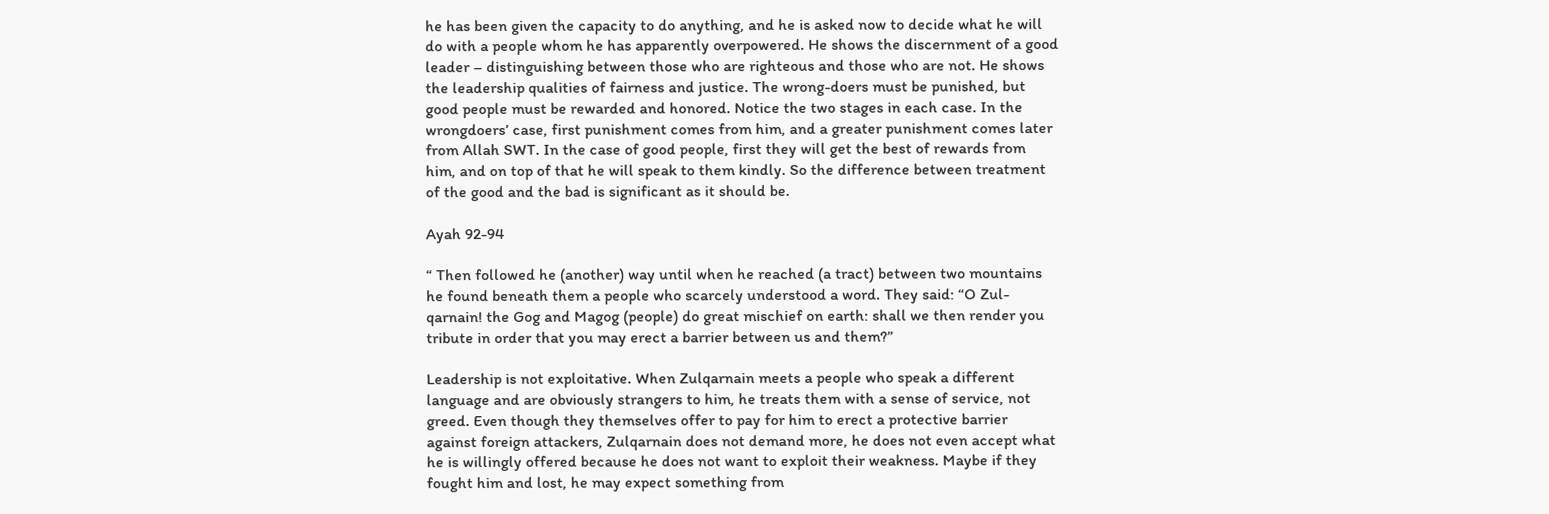he has been given the capacity to do anything, and he is asked now to decide what he will do with a people whom he has apparently overpowered. He shows the discernment of a good leader – distinguishing between those who are righteous and those who are not. He shows the leadership qualities of fairness and justice. The wrong-doers must be punished, but good people must be rewarded and honored. Notice the two stages in each case. In the wrongdoers’ case, first punishment comes from him, and a greater punishment comes later from Allah SWT. In the case of good people, first they will get the best of rewards from him, and on top of that he will speak to them kindly. So the difference between treatment of the good and the bad is significant as it should be.

Ayah 92-94

“ Then followed he (another) way until when he reached (a tract) between two mountains he found beneath them a people who scarcely understood a word. They said: “O Zul-qarnain! the Gog and Magog (people) do great mischief on earth: shall we then render you tribute in order that you may erect a barrier between us and them?”

Leadership is not exploitative. When Zulqarnain meets a people who speak a different language and are obviously strangers to him, he treats them with a sense of service, not greed. Even though they themselves offer to pay for him to erect a protective barrier against foreign attackers, Zulqarnain does not demand more, he does not even accept what he is willingly offered because he does not want to exploit their weakness. Maybe if they fought him and lost, he may expect something from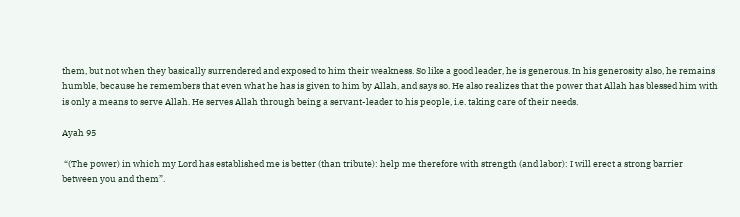them, but not when they basically surrendered and exposed to him their weakness. So like a good leader, he is generous. In his generosity also, he remains humble, because he remembers that even what he has is given to him by Allah, and says so. He also realizes that the power that Allah has blessed him with is only a means to serve Allah. He serves Allah through being a servant-leader to his people, i.e. taking care of their needs.

Ayah 95

 “(The power) in which my Lord has established me is better (than tribute): help me therefore with strength (and labor): I will erect a strong barrier between you and them”.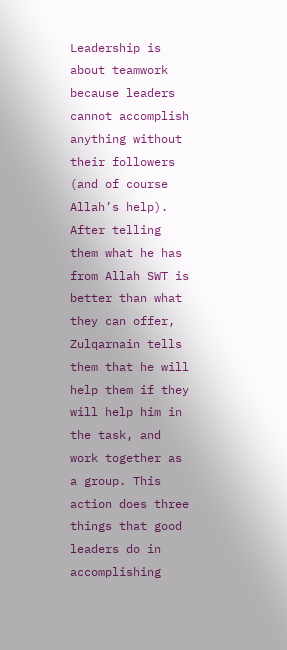Leadership is about teamwork because leaders cannot accomplish anything without their followers (and of course Allah’s help). After telling them what he has from Allah SWT is better than what they can offer, Zulqarnain tells them that he will help them if they will help him in the task, and work together as a group. This action does three things that good leaders do in accomplishing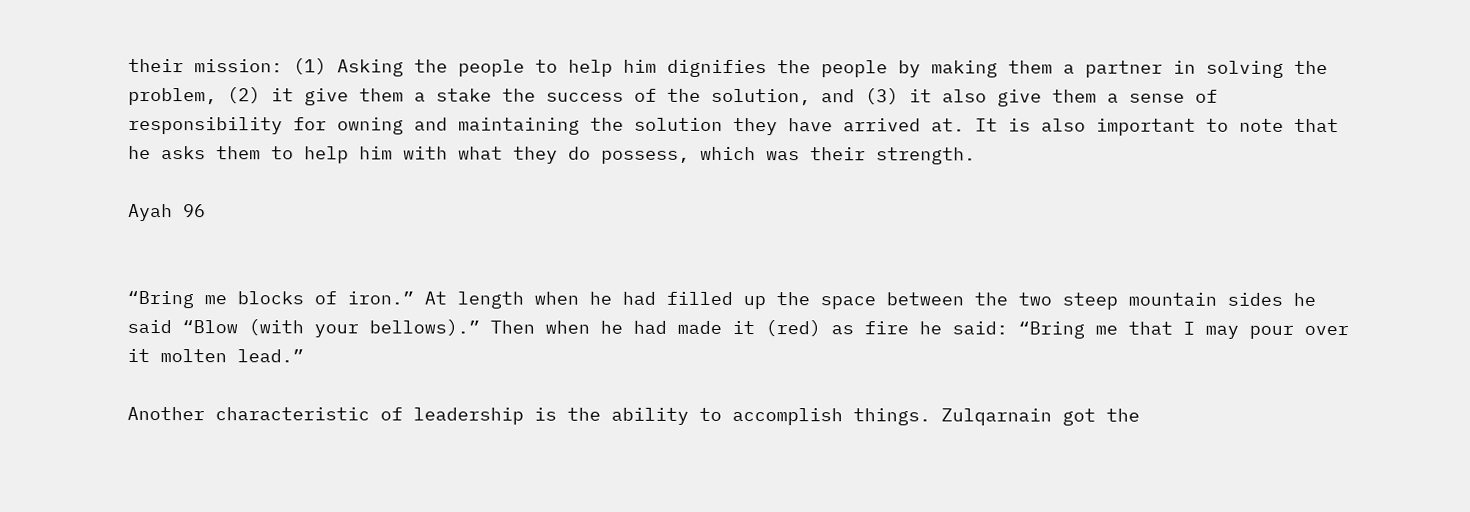their mission: (1) Asking the people to help him dignifies the people by making them a partner in solving the problem, (2) it give them a stake the success of the solution, and (3) it also give them a sense of responsibility for owning and maintaining the solution they have arrived at. It is also important to note that he asks them to help him with what they do possess, which was their strength.

Ayah 96


“Bring me blocks of iron.” At length when he had filled up the space between the two steep mountain sides he said “Blow (with your bellows).” Then when he had made it (red) as fire he said: “Bring me that I may pour over it molten lead.”

Another characteristic of leadership is the ability to accomplish things. Zulqarnain got the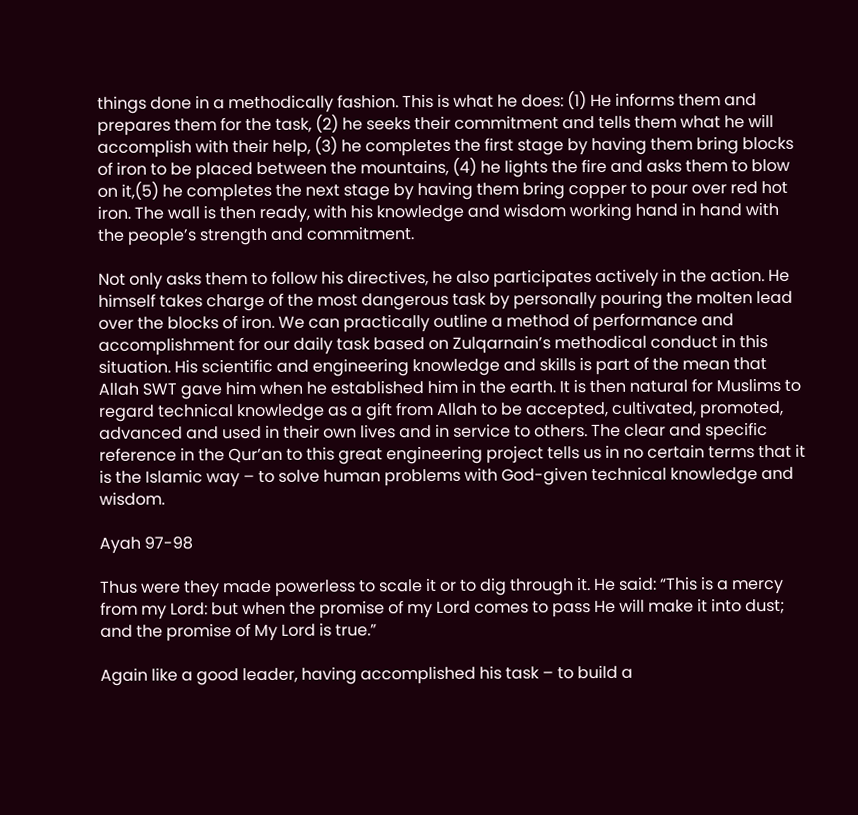things done in a methodically fashion. This is what he does: (1) He informs them and prepares them for the task, (2) he seeks their commitment and tells them what he will accomplish with their help, (3) he completes the first stage by having them bring blocks of iron to be placed between the mountains, (4) he lights the fire and asks them to blow on it,(5) he completes the next stage by having them bring copper to pour over red hot iron. The wall is then ready, with his knowledge and wisdom working hand in hand with the people’s strength and commitment.

Not only asks them to follow his directives, he also participates actively in the action. He himself takes charge of the most dangerous task by personally pouring the molten lead over the blocks of iron. We can practically outline a method of performance and accomplishment for our daily task based on Zulqarnain’s methodical conduct in this situation. His scientific and engineering knowledge and skills is part of the mean that Allah SWT gave him when he established him in the earth. It is then natural for Muslims to regard technical knowledge as a gift from Allah to be accepted, cultivated, promoted, advanced and used in their own lives and in service to others. The clear and specific reference in the Qur’an to this great engineering project tells us in no certain terms that it is the Islamic way – to solve human problems with God-given technical knowledge and wisdom.

Ayah 97-98

Thus were they made powerless to scale it or to dig through it. He said: “This is a mercy from my Lord: but when the promise of my Lord comes to pass He will make it into dust; and the promise of My Lord is true.”

Again like a good leader, having accomplished his task – to build a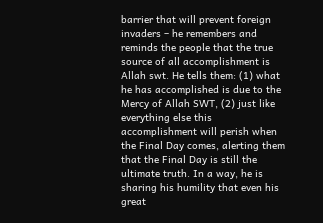barrier that will prevent foreign invaders – he remembers and reminds the people that the true source of all accomplishment is Allah swt. He tells them: (1) what he has accomplished is due to the Mercy of Allah SWT, (2) just like everything else this accomplishment will perish when the Final Day comes, alerting them that the Final Day is still the ultimate truth. In a way, he is sharing his humility that even his great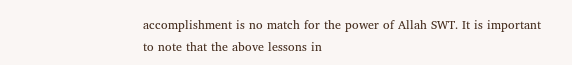accomplishment is no match for the power of Allah SWT. It is important to note that the above lessons in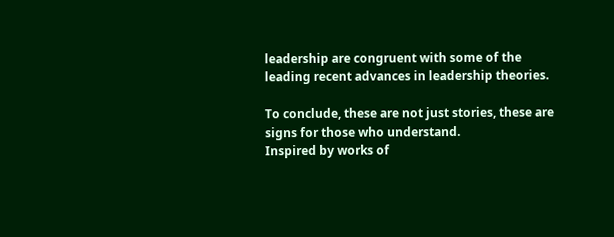leadership are congruent with some of the leading recent advances in leadership theories.

To conclude, these are not just stories, these are signs for those who understand.
Inspired by works of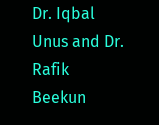Dr. Iqbal Unus and Dr. Rafik Beekun